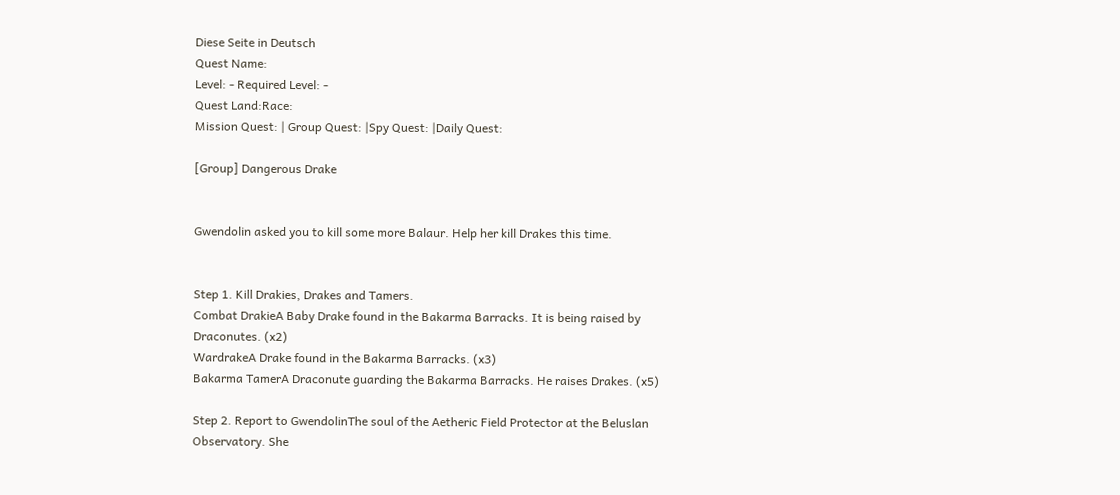Diese Seite in Deutsch
Quest Name:
Level: - Required Level: -
Quest Land:Race:
Mission Quest: | Group Quest: |Spy Quest: |Daily Quest:

[Group] Dangerous Drake


Gwendolin asked you to kill some more Balaur. Help her kill Drakes this time.


Step 1. Kill Drakies, Drakes and Tamers.
Combat DrakieA Baby Drake found in the Bakarma Barracks. It is being raised by Draconutes. (x2)
WardrakeA Drake found in the Bakarma Barracks. (x3)
Bakarma TamerA Draconute guarding the Bakarma Barracks. He raises Drakes. (x5)

Step 2. Report to GwendolinThe soul of the Aetheric Field Protector at the Beluslan Observatory. She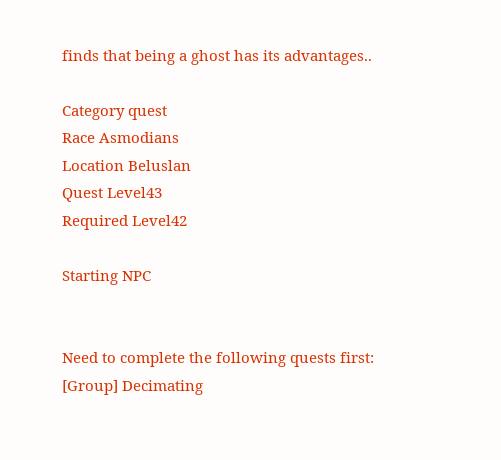finds that being a ghost has its advantages..

Category quest
Race Asmodians
Location Beluslan
Quest Level43
Required Level42

Starting NPC


Need to complete the following quests first:
[Group] Decimating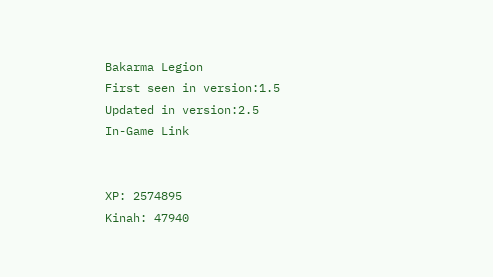Bakarma Legion
First seen in version:1.5
Updated in version:2.5
In-Game Link


XP: 2574895
Kinah: 47940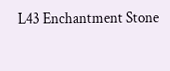L43 Enchantment Stone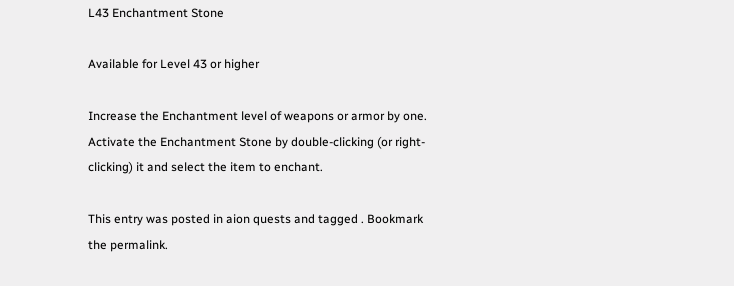L43 Enchantment Stone

Available for Level 43 or higher

Increase the Enchantment level of weapons or armor by one. Activate the Enchantment Stone by double-clicking (or right-clicking) it and select the item to enchant.

This entry was posted in aion quests and tagged . Bookmark the permalink.